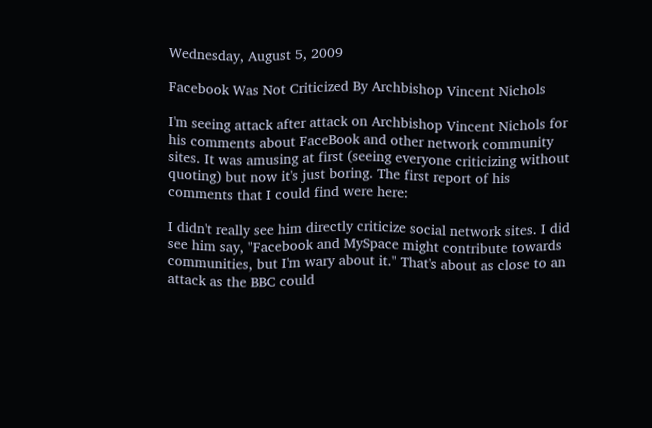Wednesday, August 5, 2009

Facebook Was Not Criticized By Archbishop Vincent Nichols

I'm seeing attack after attack on Archbishop Vincent Nichols for his comments about FaceBook and other network community sites. It was amusing at first (seeing everyone criticizing without quoting) but now it's just boring. The first report of his comments that I could find were here:

I didn't really see him directly criticize social network sites. I did see him say, "Facebook and MySpace might contribute towards communities, but I'm wary about it." That's about as close to an attack as the BBC could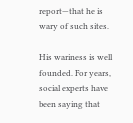report—that he is wary of such sites.

His wariness is well founded. For years, social experts have been saying that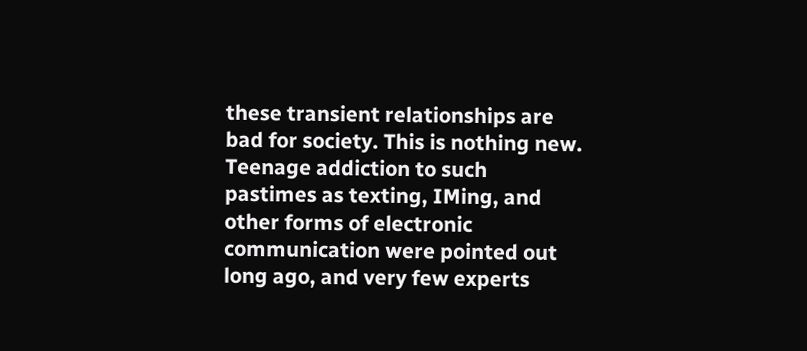these transient relationships are bad for society. This is nothing new. Teenage addiction to such pastimes as texting, IMing, and other forms of electronic communication were pointed out long ago, and very few experts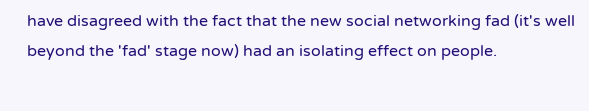have disagreed with the fact that the new social networking fad (it's well beyond the 'fad' stage now) had an isolating effect on people.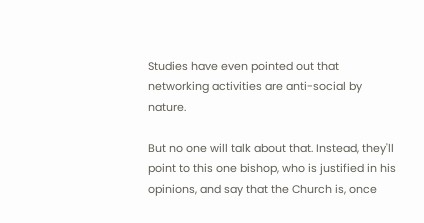Studies have even pointed out that networking activities are anti-social by nature.

But no one will talk about that. Instead, they'll point to this one bishop, who is justified in his opinions, and say that the Church is, once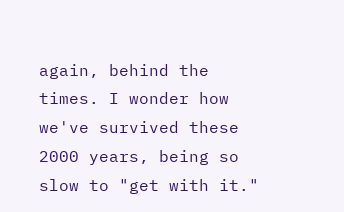again, behind the times. I wonder how we've survived these 2000 years, being so slow to "get with it."